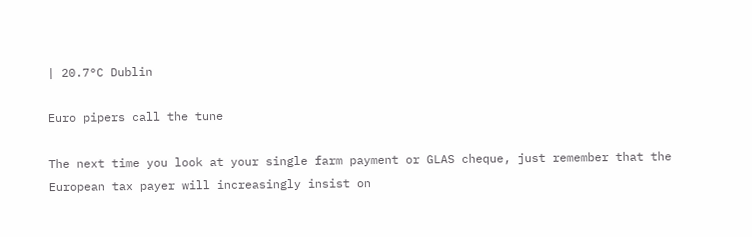| 20.7°C Dublin

Euro pipers call the tune

The next time you look at your single farm payment or GLAS cheque, just remember that the European tax payer will increasingly insist on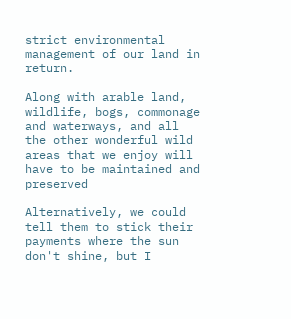strict environmental management of our land in return.

Along with arable land, wildlife, bogs, commonage and waterways, and all the other wonderful wild areas that we enjoy will have to be maintained and preserved

Alternatively, we could tell them to stick their payments where the sun don't shine, but I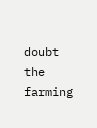doubt the farming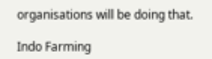organisations will be doing that.

Indo Farming